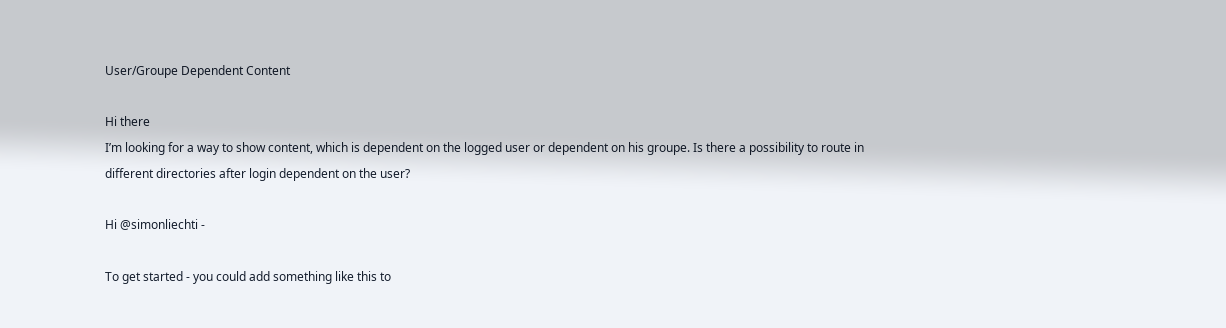User/Groupe Dependent Content

Hi there
I’m looking for a way to show content, which is dependent on the logged user or dependent on his groupe. Is there a possibility to route in different directories after login dependent on the user?

Hi @simonliechti -

To get started - you could add something like this to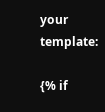your template:

{% if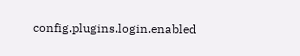config.plugins.login.enabled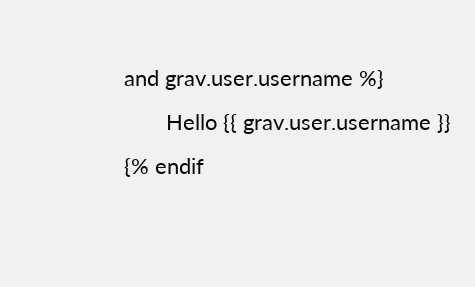and grav.user.username %}
       Hello {{ grav.user.username }}
{% endif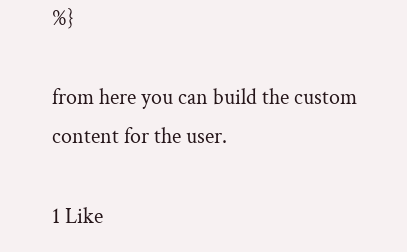%}

from here you can build the custom content for the user.

1 Like